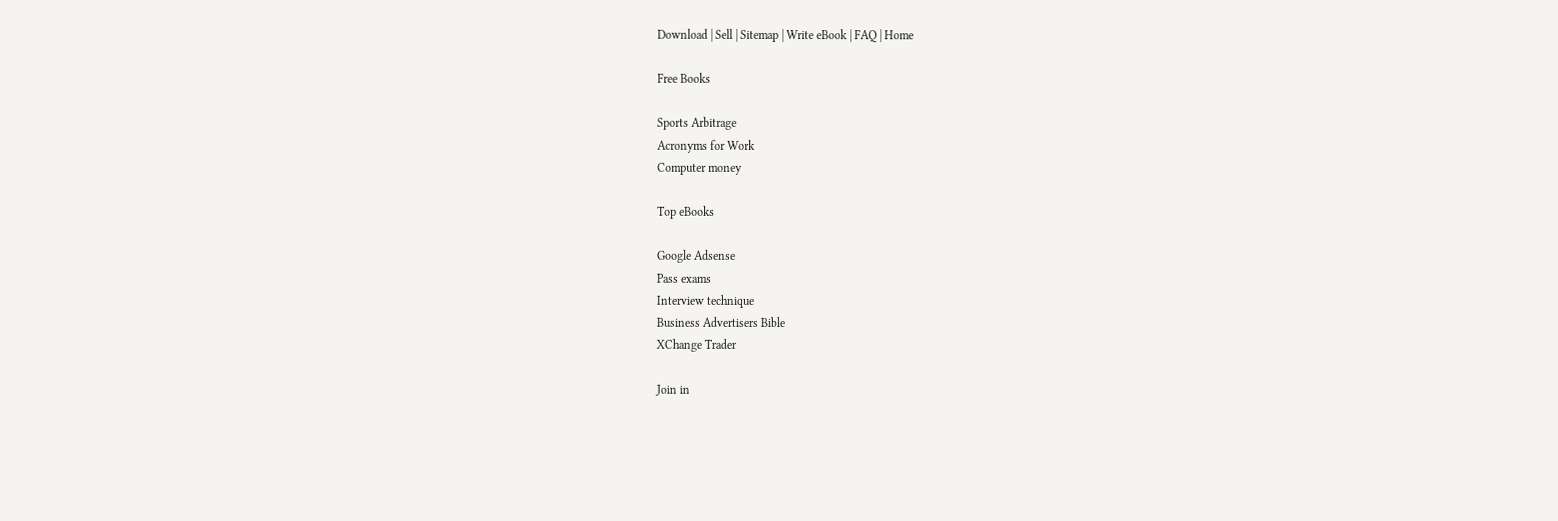Download | Sell | Sitemap | Write eBook | FAQ | Home

Free Books

Sports Arbitrage
Acronyms for Work
Computer money

Top eBooks

Google Adsense
Pass exams
Interview technique
Business Advertisers Bible
XChange Trader

Join in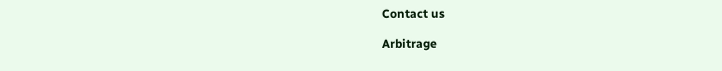Contact us

Arbitrage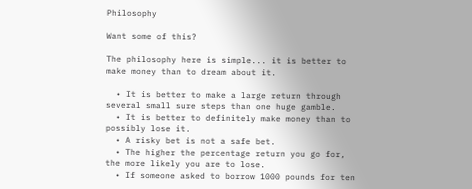Philosophy

Want some of this?

The philosophy here is simple... it is better to make money than to dream about it.

  • It is better to make a large return through several small sure steps than one huge gamble.
  • It is better to definitely make money than to possibly lose it.
  • A risky bet is not a safe bet.
  • The higher the percentage return you go for, the more likely you are to lose.
  • If someone asked to borrow 1000 pounds for ten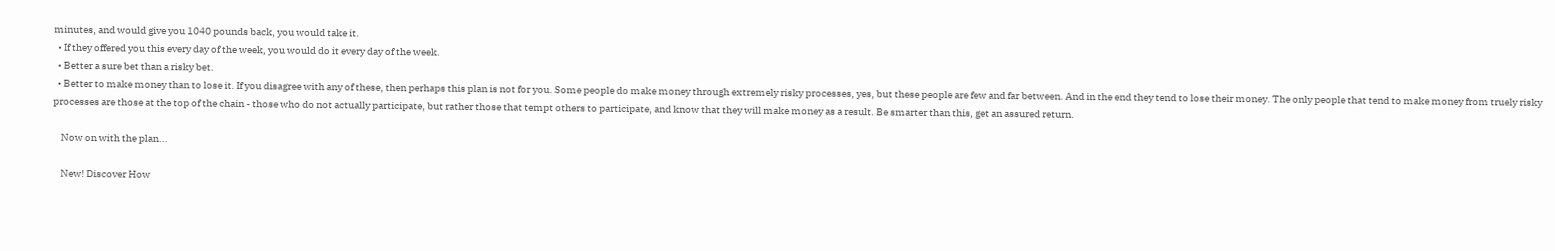minutes, and would give you 1040 pounds back, you would take it.
  • If they offered you this every day of the week, you would do it every day of the week.
  • Better a sure bet than a risky bet.
  • Better to make money than to lose it. If you disagree with any of these, then perhaps this plan is not for you. Some people do make money through extremely risky processes, yes, but these people are few and far between. And in the end they tend to lose their money. The only people that tend to make money from truely risky processes are those at the top of the chain - those who do not actually participate, but rather those that tempt others to participate, and know that they will make money as a result. Be smarter than this, get an assured return.

    Now on with the plan...

    New! Discover How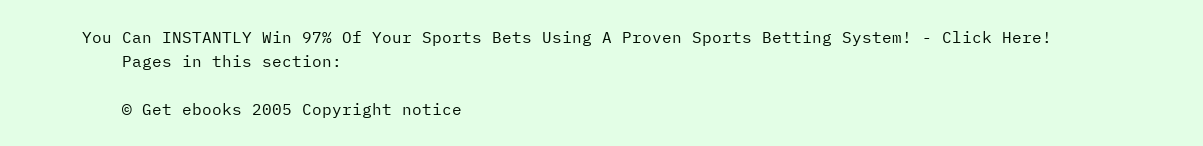You Can INSTANTLY Win 97% Of Your Sports Bets Using A Proven Sports Betting System! - Click Here!
    Pages in this section:

    © Get ebooks 2005 Copyright notice